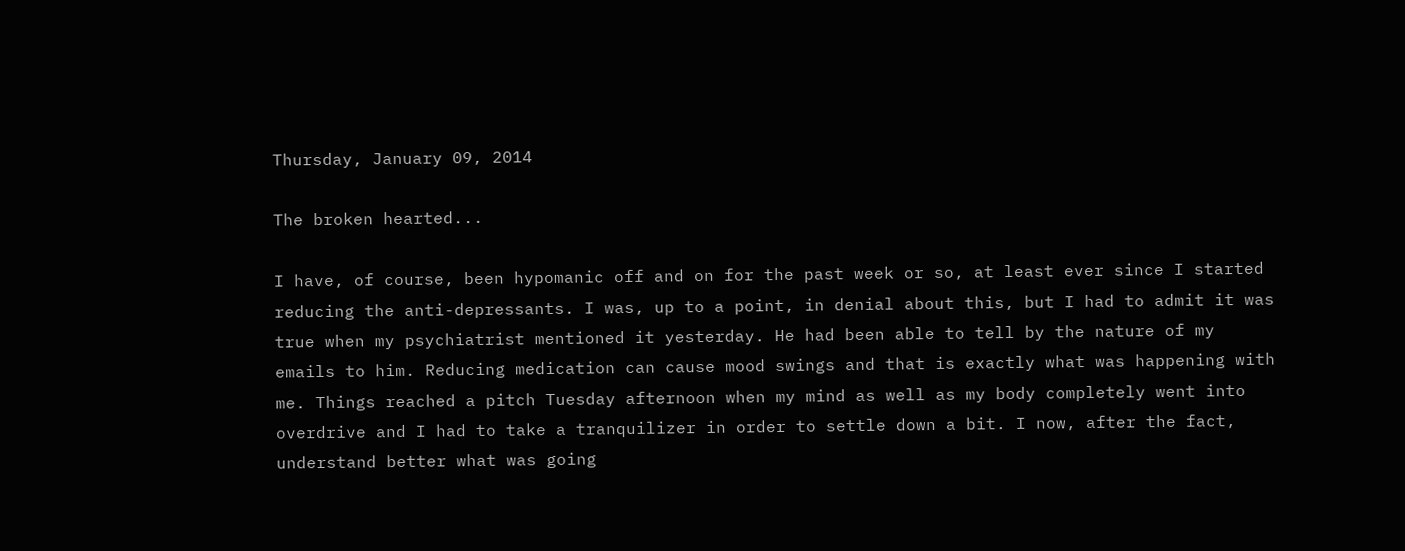Thursday, January 09, 2014

The broken hearted...

I have, of course, been hypomanic off and on for the past week or so, at least ever since I started reducing the anti-depressants. I was, up to a point, in denial about this, but I had to admit it was true when my psychiatrist mentioned it yesterday. He had been able to tell by the nature of my emails to him. Reducing medication can cause mood swings and that is exactly what was happening with me. Things reached a pitch Tuesday afternoon when my mind as well as my body completely went into overdrive and I had to take a tranquilizer in order to settle down a bit. I now, after the fact, understand better what was going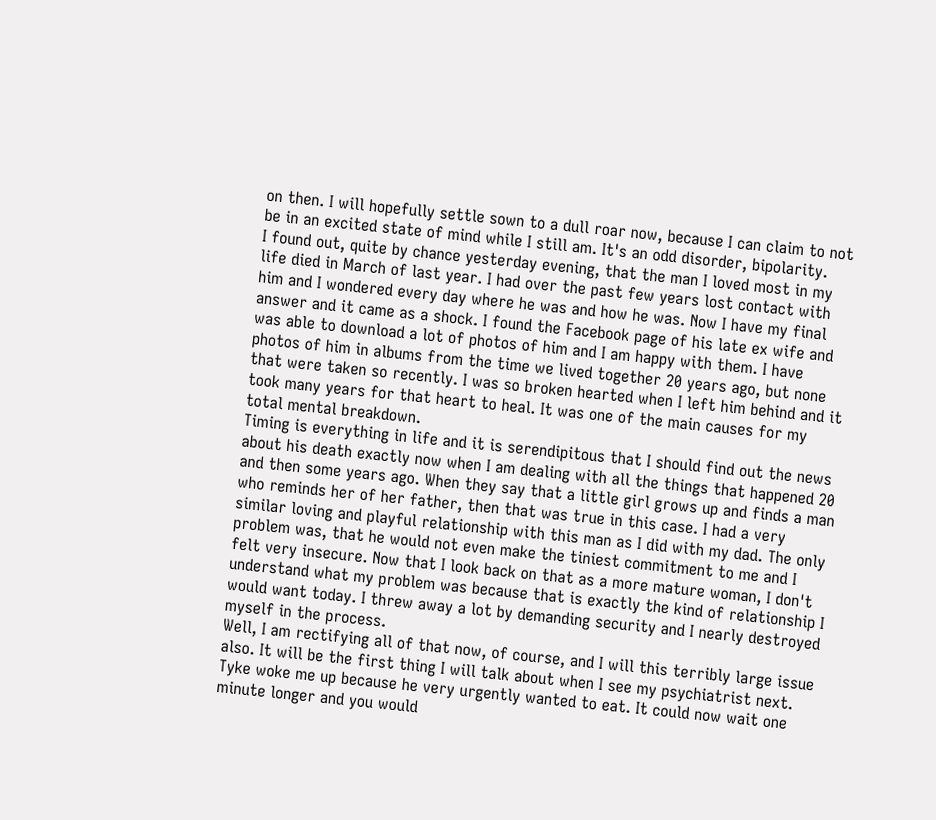on then. I will hopefully settle sown to a dull roar now, because I can claim to not be in an excited state of mind while I still am. It's an odd disorder, bipolarity.
I found out, quite by chance yesterday evening, that the man I loved most in my life died in March of last year. I had over the past few years lost contact with him and I wondered every day where he was and how he was. Now I have my final answer and it came as a shock. I found the Facebook page of his late ex wife and was able to download a lot of photos of him and I am happy with them. I have photos of him in albums from the time we lived together 20 years ago, but none that were taken so recently. I was so broken hearted when I left him behind and it took many years for that heart to heal. It was one of the main causes for my total mental breakdown.
Timing is everything in life and it is serendipitous that I should find out the news about his death exactly now when I am dealing with all the things that happened 20 and then some years ago. When they say that a little girl grows up and finds a man who reminds her of her father, then that was true in this case. I had a very similar loving and playful relationship with this man as I did with my dad. The only problem was, that he would not even make the tiniest commitment to me and I felt very insecure. Now that I look back on that as a more mature woman, I don't understand what my problem was because that is exactly the kind of relationship I would want today. I threw away a lot by demanding security and I nearly destroyed myself in the process.
Well, I am rectifying all of that now, of course, and I will this terribly large issue also. It will be the first thing I will talk about when I see my psychiatrist next.
Tyke woke me up because he very urgently wanted to eat. It could now wait one minute longer and you would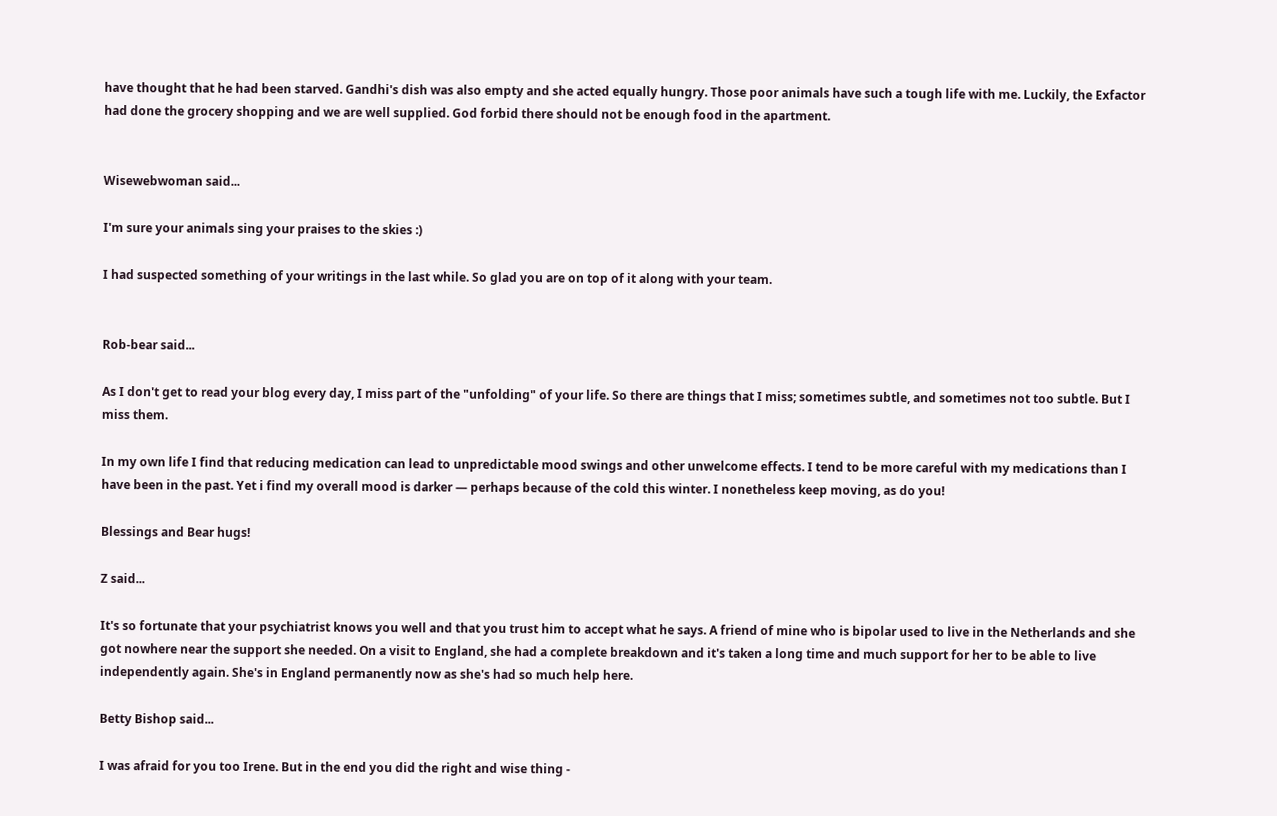have thought that he had been starved. Gandhi's dish was also empty and she acted equally hungry. Those poor animals have such a tough life with me. Luckily, the Exfactor had done the grocery shopping and we are well supplied. God forbid there should not be enough food in the apartment.


Wisewebwoman said...

I'm sure your animals sing your praises to the skies :)

I had suspected something of your writings in the last while. So glad you are on top of it along with your team.


Rob-bear said...

As I don't get to read your blog every day, I miss part of the "unfolding" of your life. So there are things that I miss; sometimes subtle, and sometimes not too subtle. But I miss them.

In my own life I find that reducing medication can lead to unpredictable mood swings and other unwelcome effects. I tend to be more careful with my medications than I have been in the past. Yet i find my overall mood is darker — perhaps because of the cold this winter. I nonetheless keep moving, as do you!

Blessings and Bear hugs!

Z said...

It's so fortunate that your psychiatrist knows you well and that you trust him to accept what he says. A friend of mine who is bipolar used to live in the Netherlands and she got nowhere near the support she needed. On a visit to England, she had a complete breakdown and it's taken a long time and much support for her to be able to live independently again. She's in England permanently now as she's had so much help here.

Betty Bishop said...

I was afraid for you too Irene. But in the end you did the right and wise thing -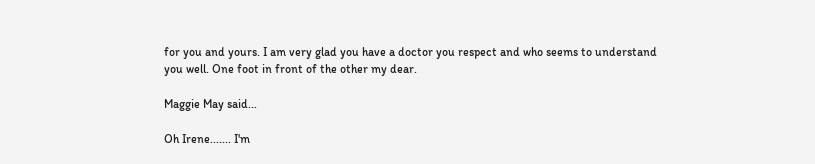for you and yours. I am very glad you have a doctor you respect and who seems to understand you well. One foot in front of the other my dear.

Maggie May said...

Oh Irene....... I'm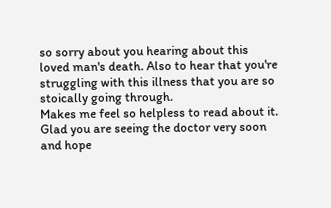so sorry about you hearing about this loved man's death. Also to hear that you're struggling with this illness that you are so stoically going through.
Makes me feel so helpless to read about it.
Glad you are seeing the doctor very soon and hope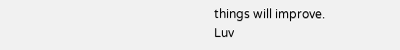things will improve.
Luv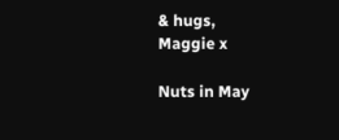& hugs,
Maggie x

Nuts in May